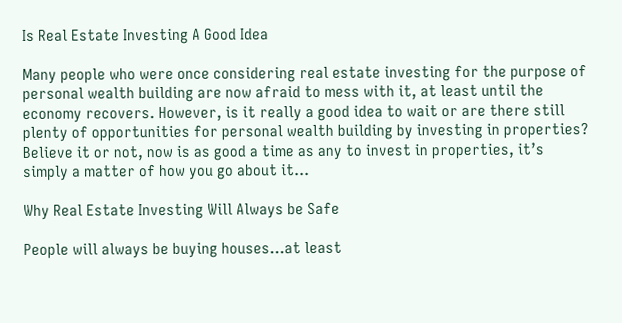Is Real Estate Investing A Good Idea

Many people who were once considering real estate investing for the purpose of personal wealth building are now afraid to mess with it, at least until the economy recovers. However, is it really a good idea to wait or are there still plenty of opportunities for personal wealth building by investing in properties? Believe it or not, now is as good a time as any to invest in properties, it’s simply a matter of how you go about it…

Why Real Estate Investing Will Always be Safe

People will always be buying houses…at least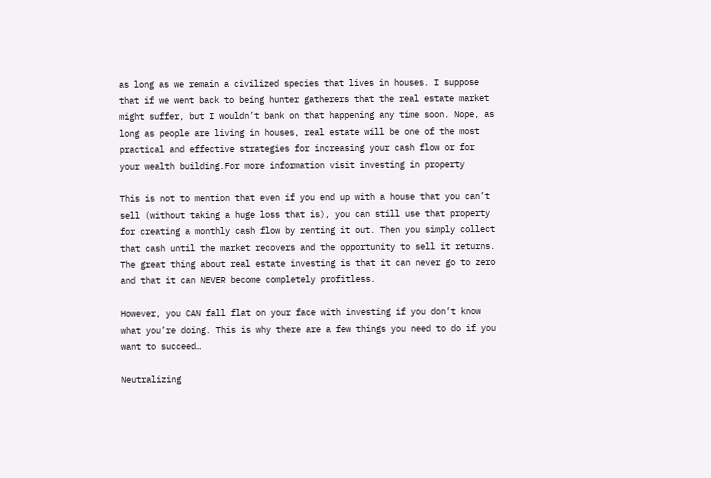as long as we remain a civilized species that lives in houses. I suppose that if we went back to being hunter gatherers that the real estate market might suffer, but I wouldn’t bank on that happening any time soon. Nope, as long as people are living in houses, real estate will be one of the most practical and effective strategies for increasing your cash flow or for your wealth building.For more information visit investing in property

This is not to mention that even if you end up with a house that you can’t sell (without taking a huge loss that is), you can still use that property for creating a monthly cash flow by renting it out. Then you simply collect that cash until the market recovers and the opportunity to sell it returns. The great thing about real estate investing is that it can never go to zero and that it can NEVER become completely profitless.

However, you CAN fall flat on your face with investing if you don’t know what you’re doing. This is why there are a few things you need to do if you want to succeed…

Neutralizing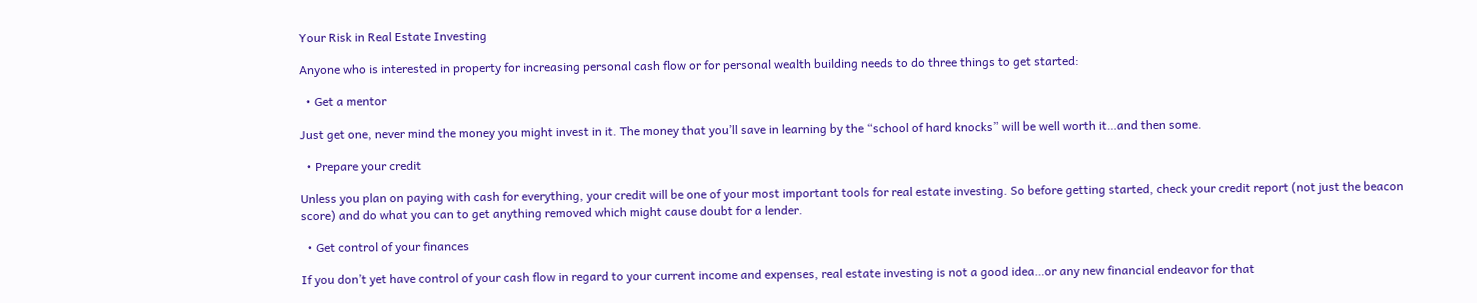Your Risk in Real Estate Investing

Anyone who is interested in property for increasing personal cash flow or for personal wealth building needs to do three things to get started:

  • Get a mentor

Just get one, never mind the money you might invest in it. The money that you’ll save in learning by the “school of hard knocks” will be well worth it…and then some.

  • Prepare your credit

Unless you plan on paying with cash for everything, your credit will be one of your most important tools for real estate investing. So before getting started, check your credit report (not just the beacon score) and do what you can to get anything removed which might cause doubt for a lender.

  • Get control of your finances

If you don’t yet have control of your cash flow in regard to your current income and expenses, real estate investing is not a good idea…or any new financial endeavor for that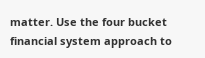matter. Use the four bucket financial system approach to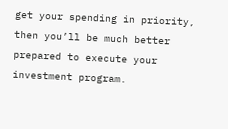get your spending in priority, then you’ll be much better prepared to execute your investment program.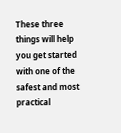These three things will help you get started with one of the safest and most practical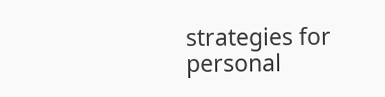strategies for personal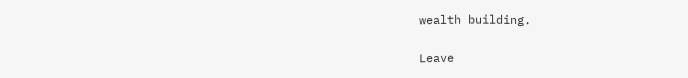wealth building.

Leave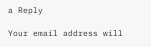a Reply

Your email address will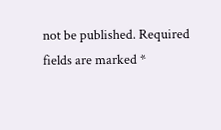not be published. Required fields are marked *